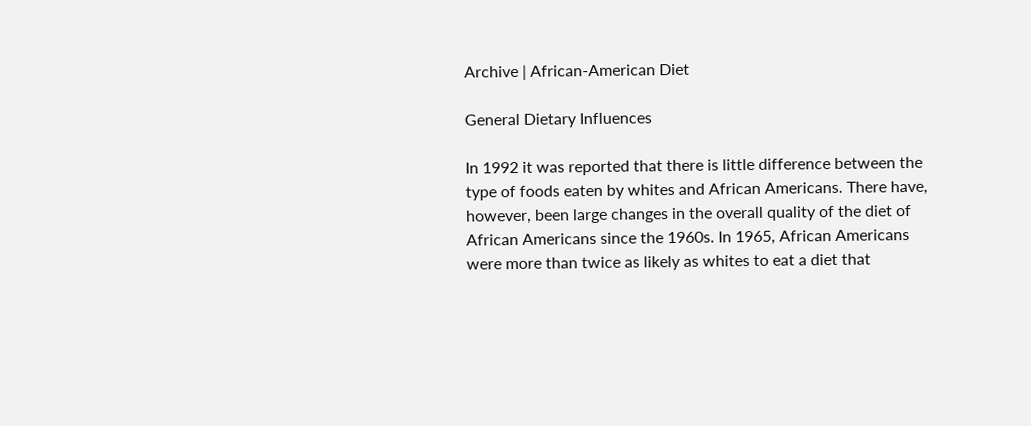Archive | African-American Diet

General Dietary Influences

In 1992 it was reported that there is little difference between the type of foods eaten by whites and African Americans. There have, however, been large changes in the overall quality of the diet of African Americans since the 1960s. In 1965, African Americans were more than twice as likely as whites to eat a diet that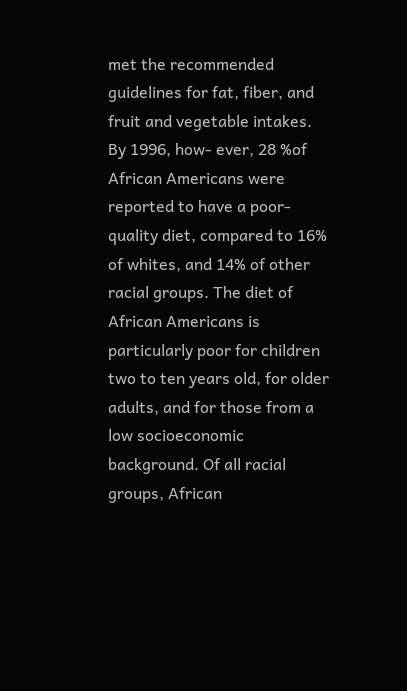met the recommended guidelines for fat, fiber, and fruit and vegetable intakes. By 1996, how- ever, 28 %of African Americans were reported to have a poor-quality diet, compared to 16% of whites, and 14% of other racial groups. The diet of African Americans is particularly poor for children two to ten years old, for older adults, and for those from a low socioeconomic background. Of all racial groups, African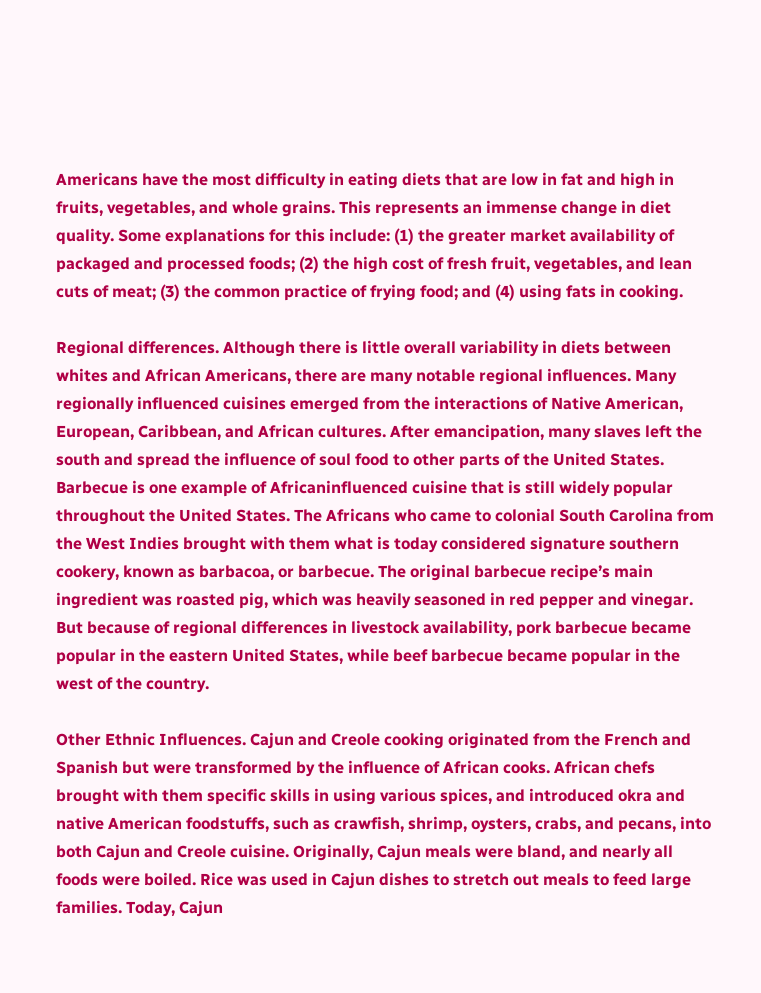Americans have the most difficulty in eating diets that are low in fat and high in fruits, vegetables, and whole grains. This represents an immense change in diet quality. Some explanations for this include: (1) the greater market availability of packaged and processed foods; (2) the high cost of fresh fruit, vegetables, and lean cuts of meat; (3) the common practice of frying food; and (4) using fats in cooking.

Regional differences. Although there is little overall variability in diets between whites and African Americans, there are many notable regional influences. Many regionally influenced cuisines emerged from the interactions of Native American, European, Caribbean, and African cultures. After emancipation, many slaves left the south and spread the influence of soul food to other parts of the United States. Barbecue is one example of Africaninfluenced cuisine that is still widely popular throughout the United States. The Africans who came to colonial South Carolina from the West Indies brought with them what is today considered signature southern cookery, known as barbacoa, or barbecue. The original barbecue recipe’s main ingredient was roasted pig, which was heavily seasoned in red pepper and vinegar. But because of regional differences in livestock availability, pork barbecue became popular in the eastern United States, while beef barbecue became popular in the west of the country.

Other Ethnic Influences. Cajun and Creole cooking originated from the French and Spanish but were transformed by the influence of African cooks. African chefs brought with them specific skills in using various spices, and introduced okra and native American foodstuffs, such as crawfish, shrimp, oysters, crabs, and pecans, into both Cajun and Creole cuisine. Originally, Cajun meals were bland, and nearly all foods were boiled. Rice was used in Cajun dishes to stretch out meals to feed large families. Today, Cajun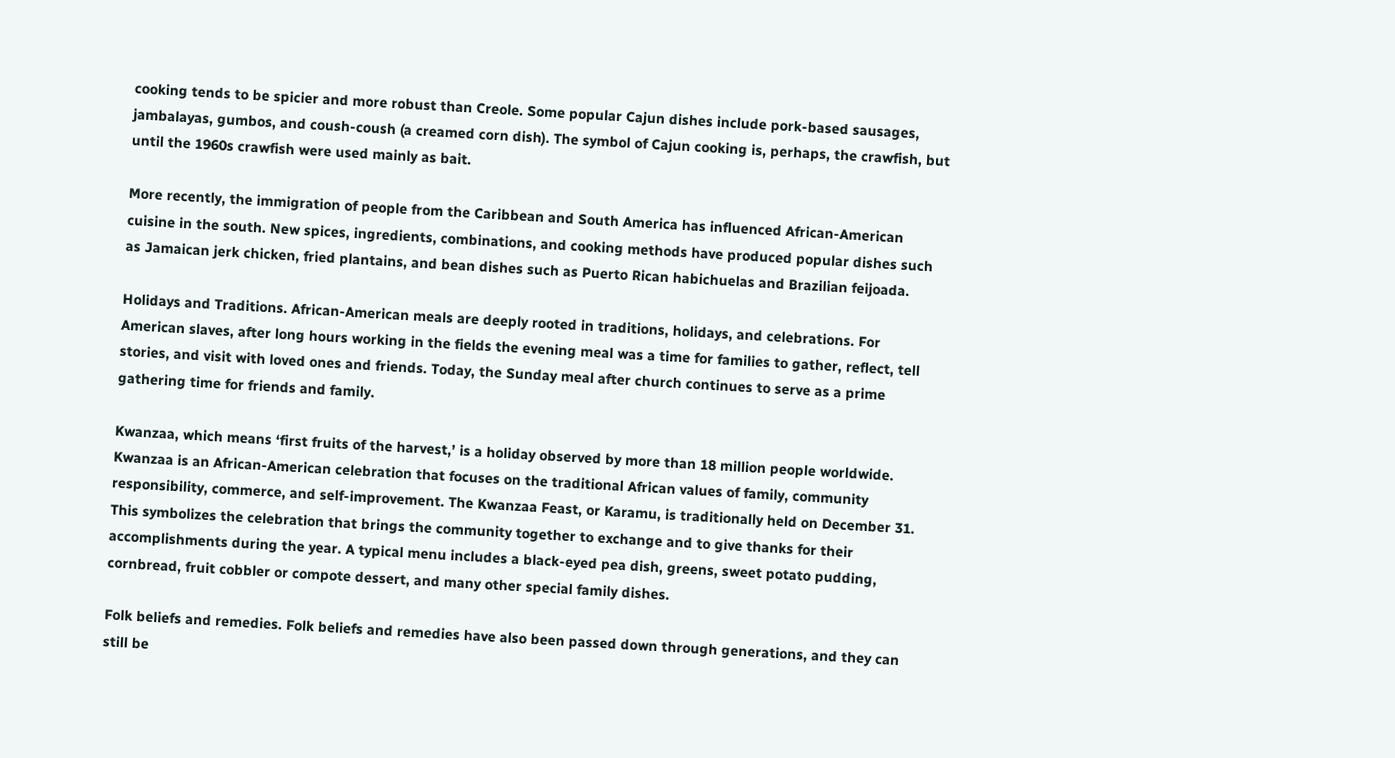cooking tends to be spicier and more robust than Creole. Some popular Cajun dishes include pork-based sausages, jambalayas, gumbos, and coush-coush (a creamed corn dish). The symbol of Cajun cooking is, perhaps, the crawfish, but until the 1960s crawfish were used mainly as bait.

More recently, the immigration of people from the Caribbean and South America has influenced African-American cuisine in the south. New spices, ingredients, combinations, and cooking methods have produced popular dishes such as Jamaican jerk chicken, fried plantains, and bean dishes such as Puerto Rican habichuelas and Brazilian feijoada.

Holidays and Traditions. African-American meals are deeply rooted in traditions, holidays, and celebrations. For American slaves, after long hours working in the fields the evening meal was a time for families to gather, reflect, tell stories, and visit with loved ones and friends. Today, the Sunday meal after church continues to serve as a prime gathering time for friends and family.

Kwanzaa, which means ‘first fruits of the harvest,’ is a holiday observed by more than 18 million people worldwide. Kwanzaa is an African-American celebration that focuses on the traditional African values of family, community responsibility, commerce, and self-improvement. The Kwanzaa Feast, or Karamu, is traditionally held on December 31. This symbolizes the celebration that brings the community together to exchange and to give thanks for their accomplishments during the year. A typical menu includes a black-eyed pea dish, greens, sweet potato pudding, cornbread, fruit cobbler or compote dessert, and many other special family dishes.

Folk beliefs and remedies. Folk beliefs and remedies have also been passed down through generations, and they can still be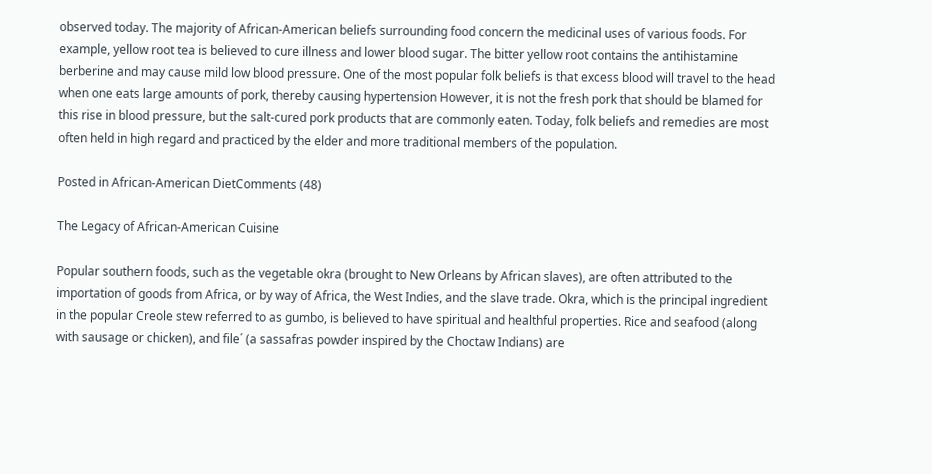observed today. The majority of African-American beliefs surrounding food concern the medicinal uses of various foods. For example, yellow root tea is believed to cure illness and lower blood sugar. The bitter yellow root contains the antihistamine berberine and may cause mild low blood pressure. One of the most popular folk beliefs is that excess blood will travel to the head when one eats large amounts of pork, thereby causing hypertension However, it is not the fresh pork that should be blamed for this rise in blood pressure, but the salt-cured pork products that are commonly eaten. Today, folk beliefs and remedies are most often held in high regard and practiced by the elder and more traditional members of the population.

Posted in African-American DietComments (48)

The Legacy of African-American Cuisine

Popular southern foods, such as the vegetable okra (brought to New Orleans by African slaves), are often attributed to the importation of goods from Africa, or by way of Africa, the West Indies, and the slave trade. Okra, which is the principal ingredient in the popular Creole stew referred to as gumbo, is believed to have spiritual and healthful properties. Rice and seafood (along with sausage or chicken), and file´ (a sassafras powder inspired by the Choctaw Indians) are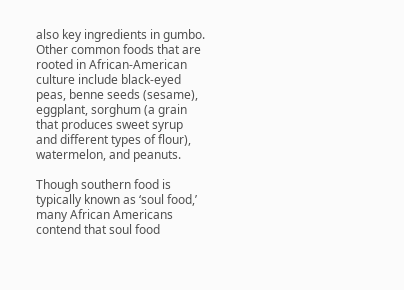also key ingredients in gumbo. Other common foods that are rooted in African-American culture include black-eyed peas, benne seeds (sesame), eggplant, sorghum (a grain that produces sweet syrup and different types of flour), watermelon, and peanuts.

Though southern food is typically known as ‘soul food,’ many African Americans contend that soul food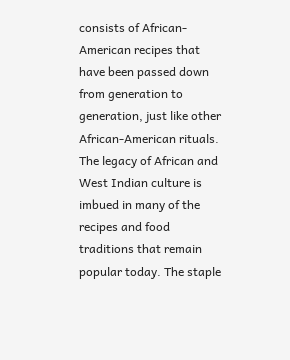consists of African-American recipes that have been passed down from generation to generation, just like other African-American rituals. The legacy of African and West Indian culture is imbued in many of the recipes and food traditions that remain popular today. The staple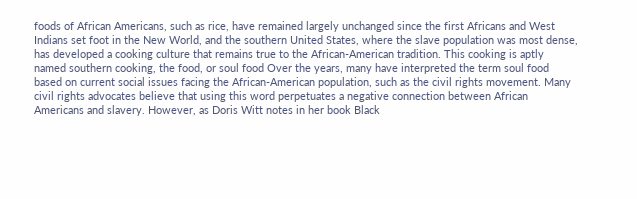foods of African Americans, such as rice, have remained largely unchanged since the first Africans and West Indians set foot in the New World, and the southern United States, where the slave population was most dense, has developed a cooking culture that remains true to the African-American tradition. This cooking is aptly named southern cooking, the food, or soul food Over the years, many have interpreted the term soul food based on current social issues facing the African-American population, such as the civil rights movement. Many civil rights advocates believe that using this word perpetuates a negative connection between African Americans and slavery. However, as Doris Witt notes in her book Black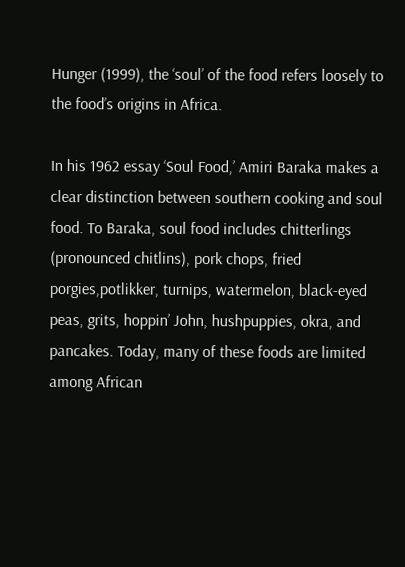Hunger (1999), the ‘soul’ of the food refers loosely to the food’s origins in Africa.

In his 1962 essay ‘Soul Food,’ Amiri Baraka makes a clear distinction between southern cooking and soul food. To Baraka, soul food includes chitterlings (pronounced chitlins), pork chops, fried porgies,potlikker, turnips, watermelon, black-eyed peas, grits, hoppin’ John, hushpuppies, okra, and pancakes. Today, many of these foods are limited among African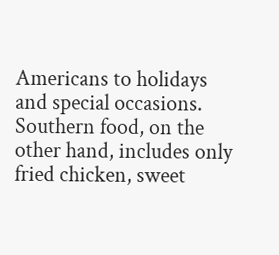Americans to holidays and special occasions. Southern food, on the other hand, includes only fried chicken, sweet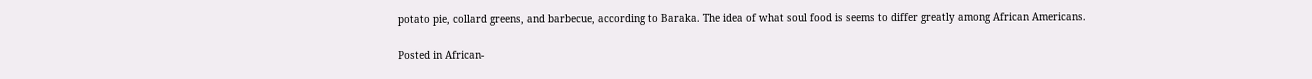potato pie, collard greens, and barbecue, according to Baraka. The idea of what soul food is seems to differ greatly among African Americans.

Posted in African-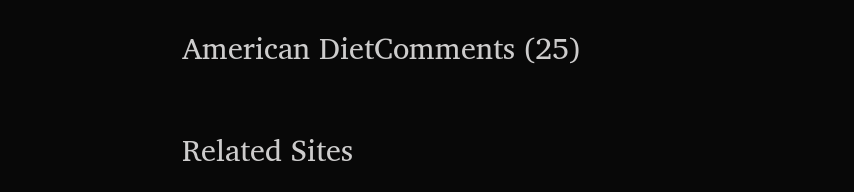American DietComments (25)

Related Sites